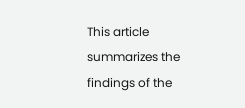This article summarizes the findings of the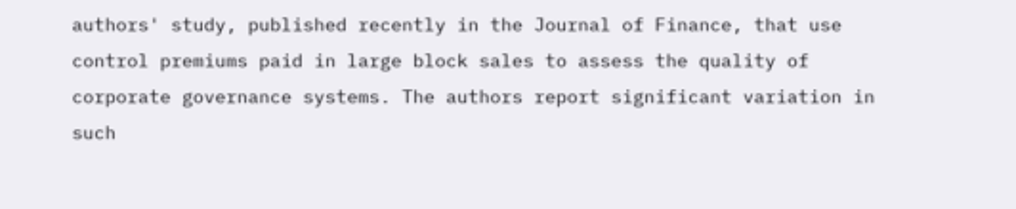authors' study, published recently in the Journal of Finance, that use control premiums paid in large block sales to assess the quality of corporate governance systems. The authors report significant variation in such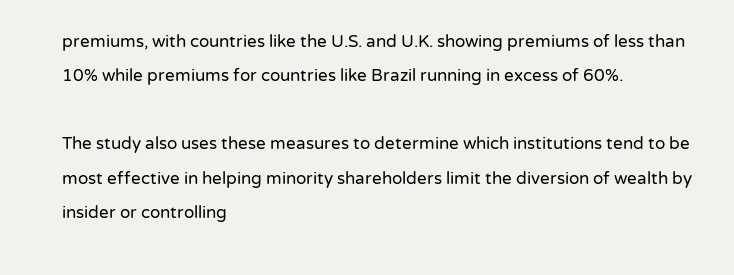premiums, with countries like the U.S. and U.K. showing premiums of less than 10% while premiums for countries like Brazil running in excess of 60%.

The study also uses these measures to determine which institutions tend to be most effective in helping minority shareholders limit the diversion of wealth by insider or controlling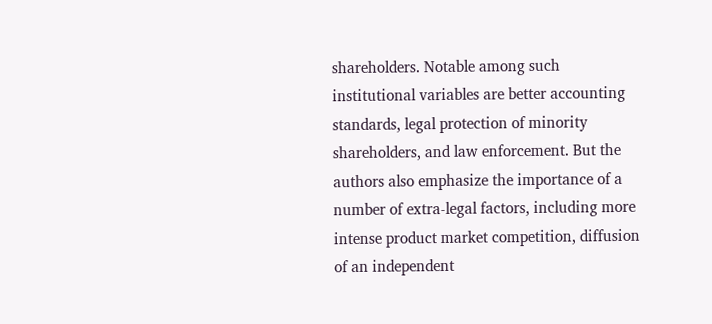shareholders. Notable among such institutional variables are better accounting standards, legal protection of minority shareholders, and law enforcement. But the authors also emphasize the importance of a number of extra-legal factors, including more intense product market competition, diffusion of an independent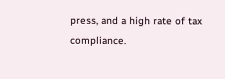press, and a high rate of tax compliance.